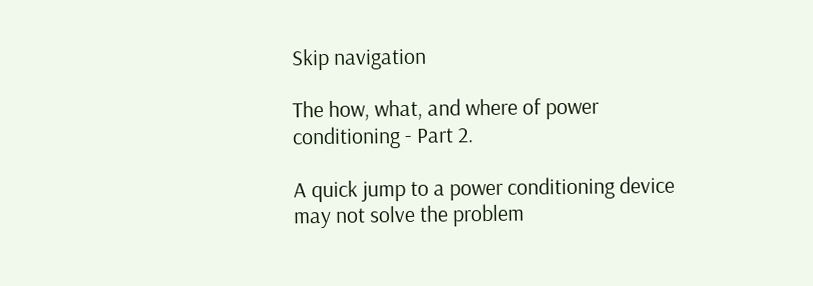Skip navigation

The how, what, and where of power conditioning - Part 2.

A quick jump to a power conditioning device may not solve the problem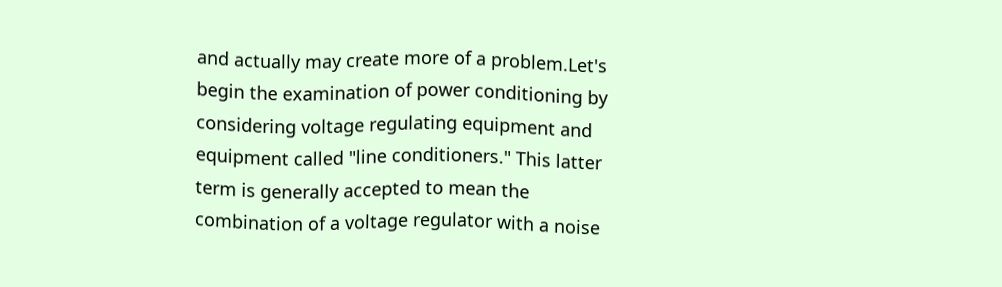and actually may create more of a problem.Let's begin the examination of power conditioning by considering voltage regulating equipment and equipment called "line conditioners." This latter term is generally accepted to mean the combination of a voltage regulator with a noise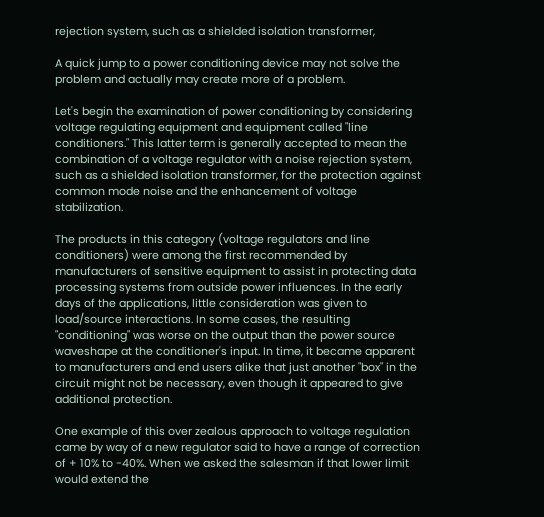rejection system, such as a shielded isolation transformer,

A quick jump to a power conditioning device may not solve the problem and actually may create more of a problem.

Let's begin the examination of power conditioning by considering voltage regulating equipment and equipment called "line conditioners." This latter term is generally accepted to mean the combination of a voltage regulator with a noise rejection system, such as a shielded isolation transformer, for the protection against common mode noise and the enhancement of voltage stabilization.

The products in this category (voltage regulators and line conditioners) were among the first recommended by manufacturers of sensitive equipment to assist in protecting data processing systems from outside power influences. In the early days of the applications, little consideration was given to load/source interactions. In some cases, the resulting "conditioning" was worse on the output than the power source waveshape at the conditioner's input. In time, it became apparent to manufacturers and end users alike that just another "box" in the circuit might not be necessary, even though it appeared to give additional protection.

One example of this over zealous approach to voltage regulation came by way of a new regulator said to have a range of correction of + 10% to -40%. When we asked the salesman if that lower limit would extend the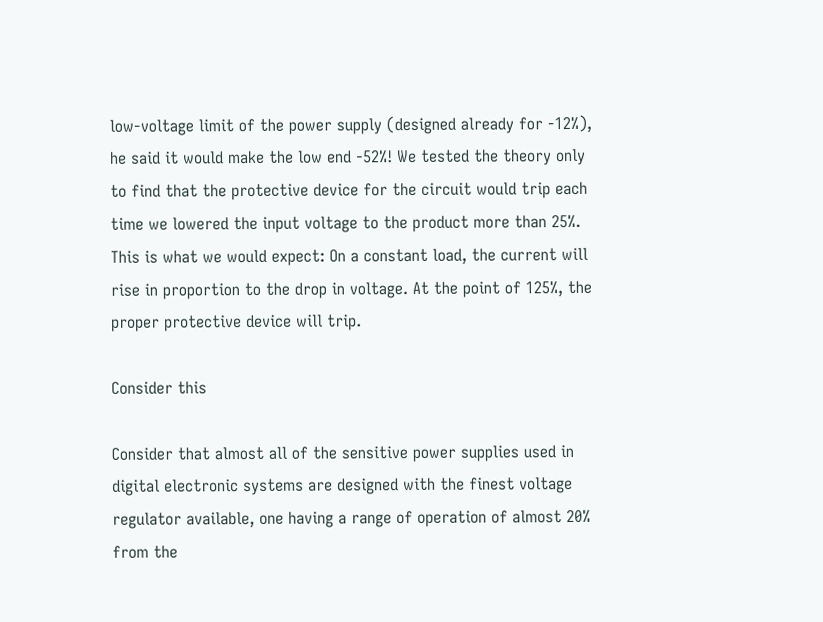low-voltage limit of the power supply (designed already for -12%), he said it would make the low end -52%! We tested the theory only to find that the protective device for the circuit would trip each time we lowered the input voltage to the product more than 25%. This is what we would expect: On a constant load, the current will rise in proportion to the drop in voltage. At the point of 125%, the proper protective device will trip.

Consider this

Consider that almost all of the sensitive power supplies used in digital electronic systems are designed with the finest voltage regulator available, one having a range of operation of almost 20% from the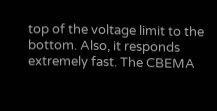top of the voltage limit to the bottom. Also, it responds extremely fast. The CBEMA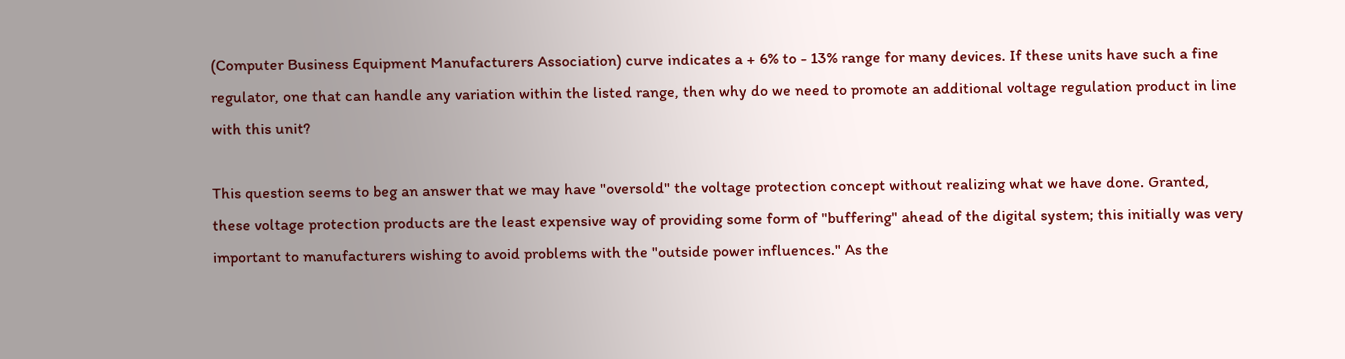(Computer Business Equipment Manufacturers Association) curve indicates a + 6% to - 13% range for many devices. If these units have such a fine regulator, one that can handle any variation within the listed range, then why do we need to promote an additional voltage regulation product in line with this unit?

This question seems to beg an answer that we may have "oversold" the voltage protection concept without realizing what we have done. Granted, these voltage protection products are the least expensive way of providing some form of "buffering" ahead of the digital system; this initially was very important to manufacturers wishing to avoid problems with the "outside power influences." As the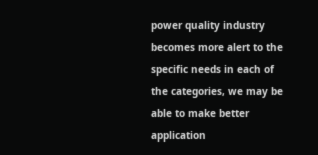power quality industry becomes more alert to the specific needs in each of the categories, we may be able to make better application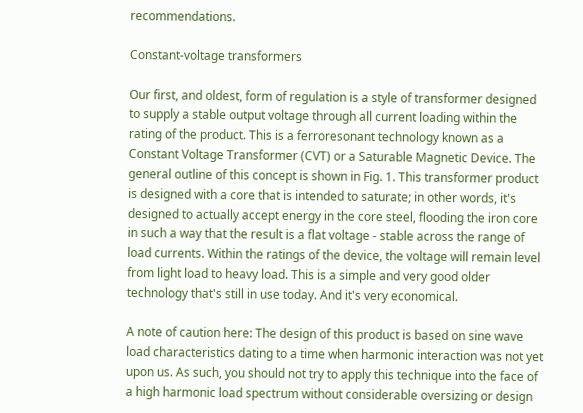recommendations.

Constant-voltage transformers

Our first, and oldest, form of regulation is a style of transformer designed to supply a stable output voltage through all current loading within the rating of the product. This is a ferroresonant technology known as a Constant Voltage Transformer (CVT) or a Saturable Magnetic Device. The general outline of this concept is shown in Fig. 1. This transformer product is designed with a core that is intended to saturate; in other words, it's designed to actually accept energy in the core steel, flooding the iron core in such a way that the result is a flat voltage - stable across the range of load currents. Within the ratings of the device, the voltage will remain level from light load to heavy load. This is a simple and very good older technology that's still in use today. And it's very economical.

A note of caution here: The design of this product is based on sine wave load characteristics dating to a time when harmonic interaction was not yet upon us. As such, you should not try to apply this technique into the face of a high harmonic load spectrum without considerable oversizing or design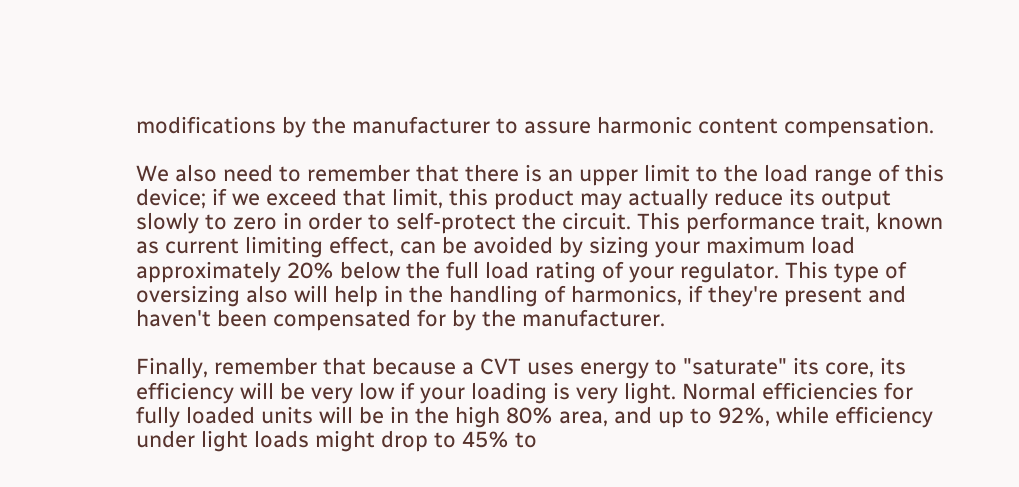modifications by the manufacturer to assure harmonic content compensation.

We also need to remember that there is an upper limit to the load range of this device; if we exceed that limit, this product may actually reduce its output slowly to zero in order to self-protect the circuit. This performance trait, known as current limiting effect, can be avoided by sizing your maximum load approximately 20% below the full load rating of your regulator. This type of oversizing also will help in the handling of harmonics, if they're present and haven't been compensated for by the manufacturer.

Finally, remember that because a CVT uses energy to "saturate" its core, its efficiency will be very low if your loading is very light. Normal efficiencies for fully loaded units will be in the high 80% area, and up to 92%, while efficiency under light loads might drop to 45% to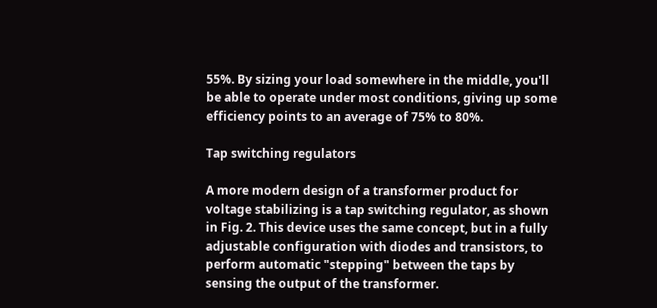55%. By sizing your load somewhere in the middle, you'll be able to operate under most conditions, giving up some efficiency points to an average of 75% to 80%.

Tap switching regulators

A more modern design of a transformer product for voltage stabilizing is a tap switching regulator, as shown in Fig. 2. This device uses the same concept, but in a fully adjustable configuration with diodes and transistors, to perform automatic "stepping" between the taps by sensing the output of the transformer.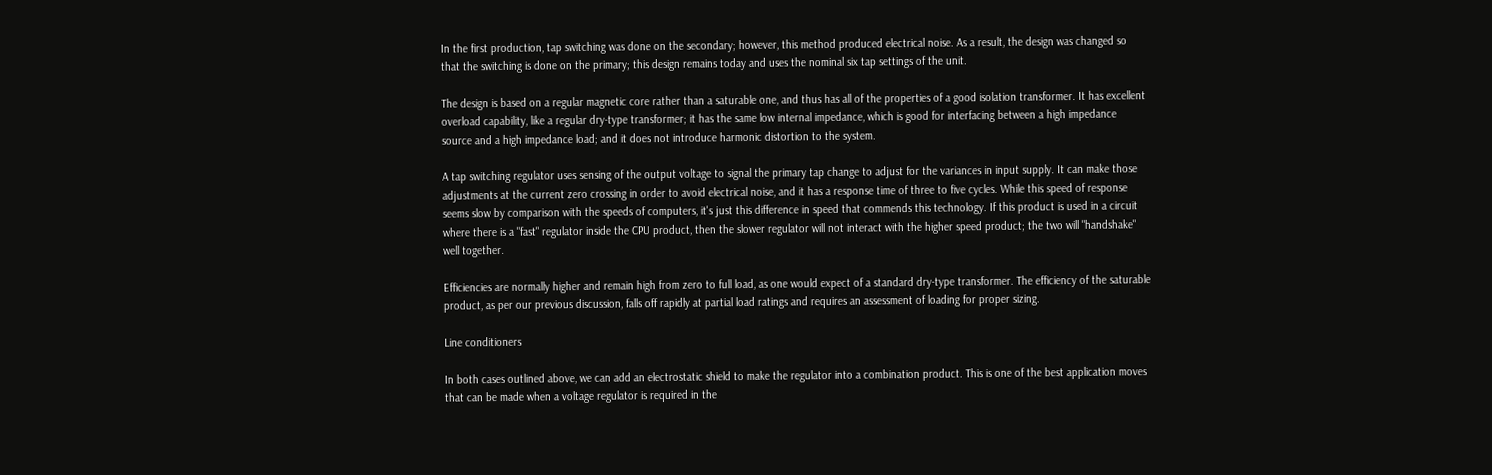In the first production, tap switching was done on the secondary; however, this method produced electrical noise. As a result, the design was changed so that the switching is done on the primary; this design remains today and uses the nominal six tap settings of the unit.

The design is based on a regular magnetic core rather than a saturable one, and thus has all of the properties of a good isolation transformer. It has excellent overload capability, like a regular dry-type transformer; it has the same low internal impedance, which is good for interfacing between a high impedance source and a high impedance load; and it does not introduce harmonic distortion to the system.

A tap switching regulator uses sensing of the output voltage to signal the primary tap change to adjust for the variances in input supply. It can make those adjustments at the current zero crossing in order to avoid electrical noise, and it has a response time of three to five cycles. While this speed of response seems slow by comparison with the speeds of computers, it's just this difference in speed that commends this technology. If this product is used in a circuit where there is a "fast" regulator inside the CPU product, then the slower regulator will not interact with the higher speed product; the two will "handshake" well together.

Efficiencies are normally higher and remain high from zero to full load, as one would expect of a standard dry-type transformer. The efficiency of the saturable product, as per our previous discussion, falls off rapidly at partial load ratings and requires an assessment of loading for proper sizing.

Line conditioners

In both cases outlined above, we can add an electrostatic shield to make the regulator into a combination product. This is one of the best application moves that can be made when a voltage regulator is required in the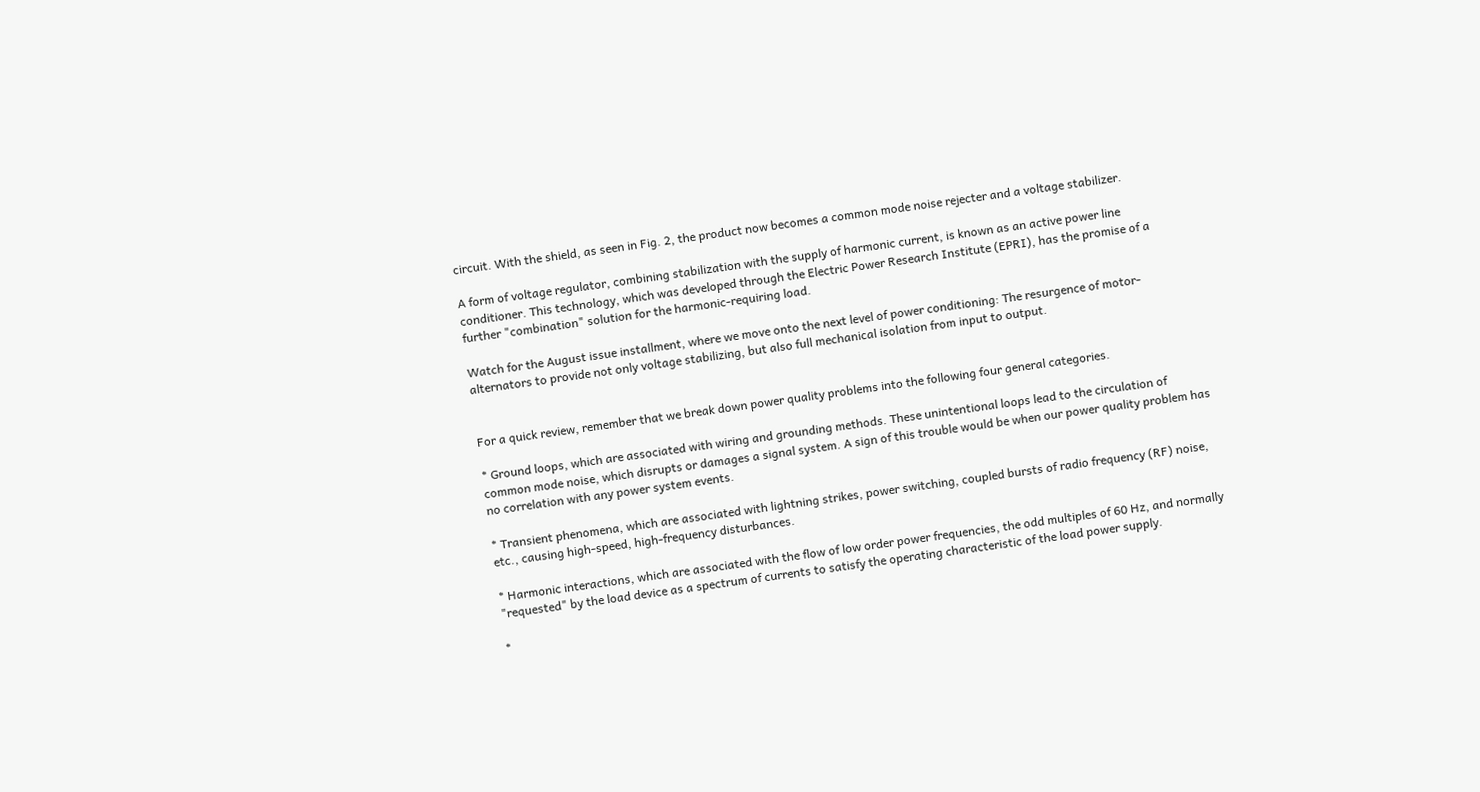circuit. With the shield, as seen in Fig. 2, the product now becomes a common mode noise rejecter and a voltage stabilizer.

A form of voltage regulator, combining stabilization with the supply of harmonic current, is known as an active power line conditioner. This technology, which was developed through the Electric Power Research Institute (EPRI), has the promise of a further "combination" solution for the harmonic-requiring load.

Watch for the August issue installment, where we move onto the next level of power conditioning: The resurgence of motor-alternators to provide not only voltage stabilizing, but also full mechanical isolation from input to output.


For a quick review, remember that we break down power quality problems into the following four general categories.

* Ground loops, which are associated with wiring and grounding methods. These unintentional loops lead to the circulation of common mode noise, which disrupts or damages a signal system. A sign of this trouble would be when our power quality problem has no correlation with any power system events.

* Transient phenomena, which are associated with lightning strikes, power switching, coupled bursts of radio frequency (RF) noise, etc., causing high-speed, high-frequency disturbances.

* Harmonic interactions, which are associated with the flow of low order power frequencies, the odd multiples of 60 Hz, and normally "requested" by the load device as a spectrum of currents to satisfy the operating characteristic of the load power supply.

*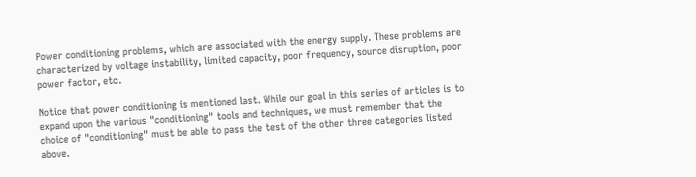Power conditioning problems, which are associated with the energy supply. These problems are characterized by voltage instability, limited capacity, poor frequency, source disruption, poor power factor, etc.

Notice that power conditioning is mentioned last. While our goal in this series of articles is to expand upon the various "conditioning" tools and techniques, we must remember that the choice of "conditioning" must be able to pass the test of the other three categories listed above.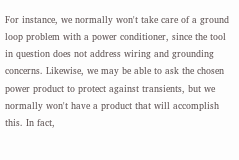For instance, we normally won't take care of a ground loop problem with a power conditioner, since the tool in question does not address wiring and grounding concerns. Likewise, we may be able to ask the chosen power product to protect against transients, but we normally won't have a product that will accomplish this. In fact,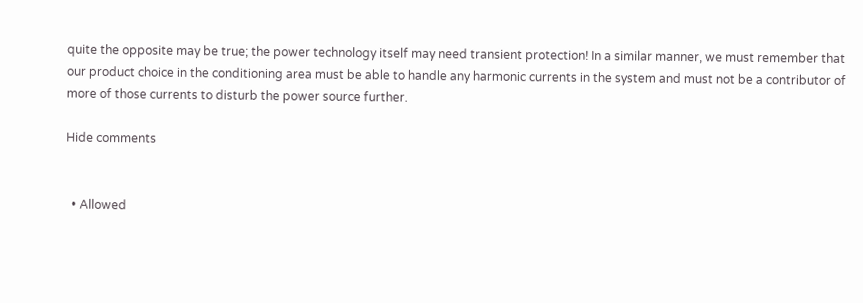quite the opposite may be true; the power technology itself may need transient protection! In a similar manner, we must remember that our product choice in the conditioning area must be able to handle any harmonic currents in the system and must not be a contributor of more of those currents to disturb the power source further.

Hide comments


  • Allowed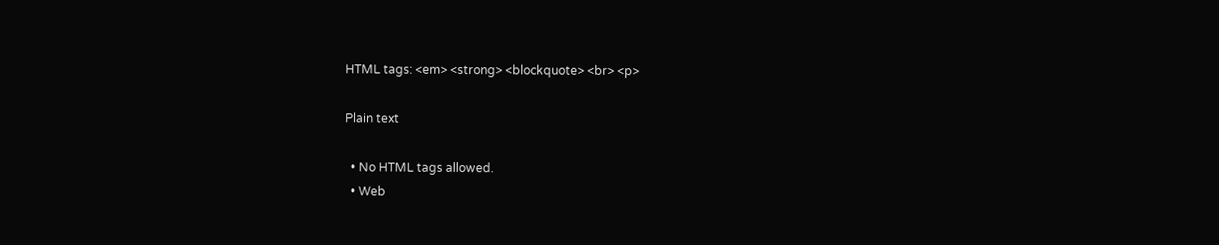HTML tags: <em> <strong> <blockquote> <br> <p>

Plain text

  • No HTML tags allowed.
  • Web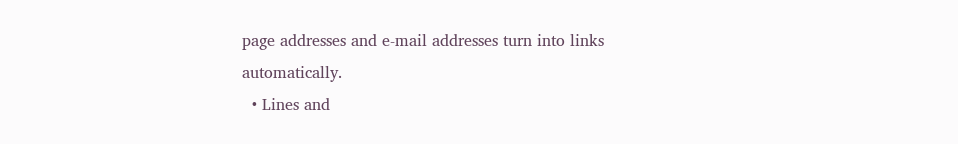page addresses and e-mail addresses turn into links automatically.
  • Lines and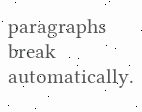paragraphs break automatically.